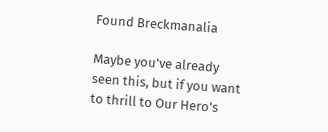Found Breckmanalia

Maybe you've already seen this, but if you want to thrill to Our Hero's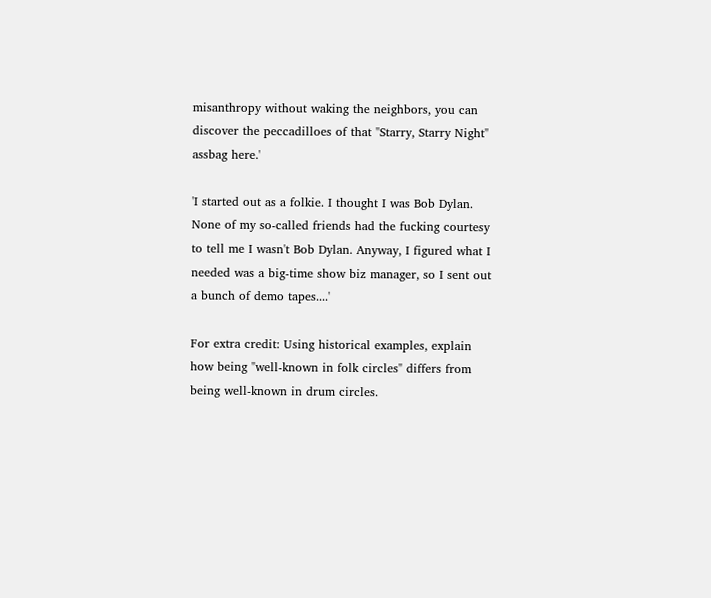misanthropy without waking the neighbors, you can discover the peccadilloes of that "Starry, Starry Night" assbag here.'

'I started out as a folkie. I thought I was Bob Dylan. None of my so-called friends had the fucking courtesy to tell me I wasn't Bob Dylan. Anyway, I figured what I needed was a big-time show biz manager, so I sent out a bunch of demo tapes....'

For extra credit: Using historical examples, explain how being "well-known in folk circles" differs from being well-known in drum circles.